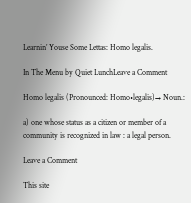Learnin’ Youse Some Lettas: Homo legalis.

In The Menu by Quiet LunchLeave a Comment

Homo legalis (Pronounced: Homo•legalis)→ Noun.:

a) one whose status as a citizen or member of a community is recognized in law : a legal person.

Leave a Comment

This site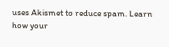uses Akismet to reduce spam. Learn how your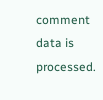comment data is processed.